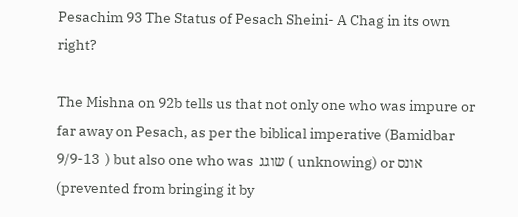Pesachim 93 The Status of Pesach Sheini- A Chag in its own right?

The Mishna on 92b tells us that not only one who was impure or far away on Pesach, as per the biblical imperative (Bamidbar 9/9-13  ) but also one who was  שוגג ( unknowing) or אונס  (prevented from bringing it by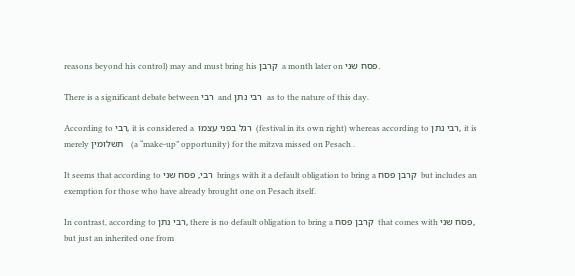reasons beyond his control) may and must bring his קרבן  a month later on פסח שני.

There is a significant debate between רבי  and רבי נתן  as to the nature of this day.

According to רבי, it is considered a  רגל בפני עצמו  (festival in its own right) whereas according to רבי נתן, it is merely תשלומין   (a “make-up” opportunity) for the mitzva missed on Pesach .

It seems that according to רבי, פסח שני  brings with it a default obligation to bring a קרבן פסח  but includes an exemption for those who have already brought one on Pesach itself.

In contrast, according to רבי נתן, there is no default obligation to bring a קרבן פסח  that comes with פסח שני, but just an inherited one from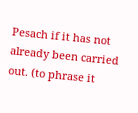Pesach if it has not already been carried out. (to phrase it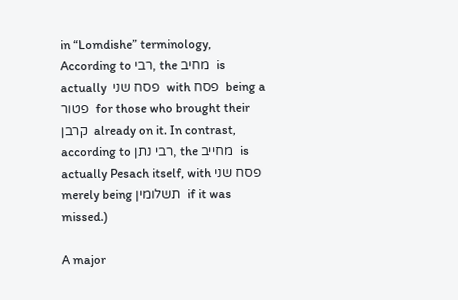in “Lomdishe” terminology, According to רבי, the מחיב  is actually  פסח שני  with פסח  being a פטור  for those who brought their קרבן  already on it. In contrast, according to רבי נתן, the מחייב  is actually Pesach itself, with פסח שני  merely being תשלומין  if it was missed.)

A major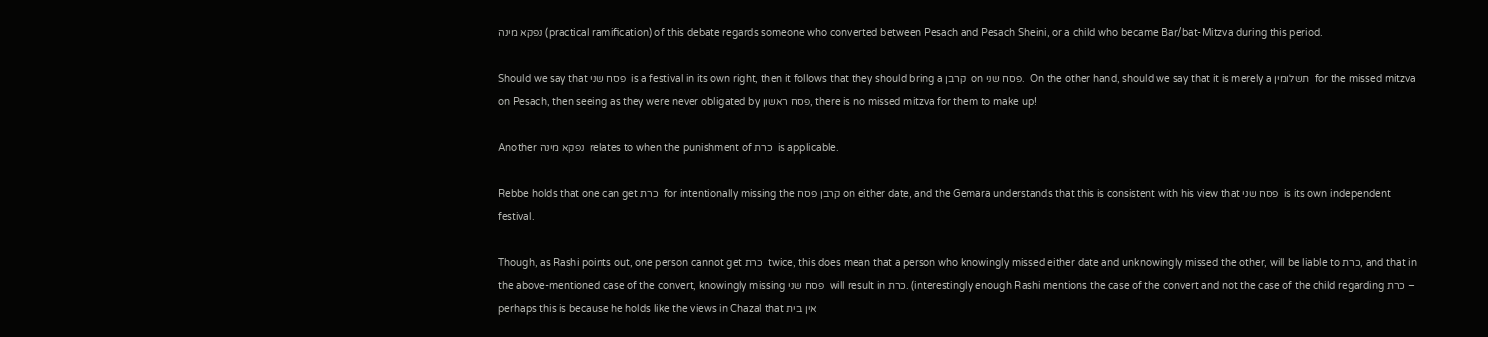נפקא מינה (practical ramification) of this debate regards someone who converted between Pesach and Pesach Sheini, or a child who became Bar/bat-Mitzva during this period.

Should we say that פסח שני  is a festival in its own right, then it follows that they should bring a קרבן  on פסח שני.  On the other hand, should we say that it is merely a תשלומין  for the missed mitzva on Pesach, then seeing as they were never obligated by פסח ראשון, there is no missed mitzva for them to make up!

Another נפקא מינה  relates to when the punishment of כרת  is applicable.

Rebbe holds that one can get כרת  for intentionally missing the קרבן פסח on either date, and the Gemara understands that this is consistent with his view that פסח שני  is its own independent festival.

Though, as Rashi points out, one person cannot get כרת  twice, this does mean that a person who knowingly missed either date and unknowingly missed the other, will be liable to כרת, and that in the above-mentioned case of the convert, knowingly missing פסח שני  will result in כרת. (interestingly enough Rashi mentions the case of the convert and not the case of the child regarding כרת – perhaps this is because he holds like the views in Chazal that אין בית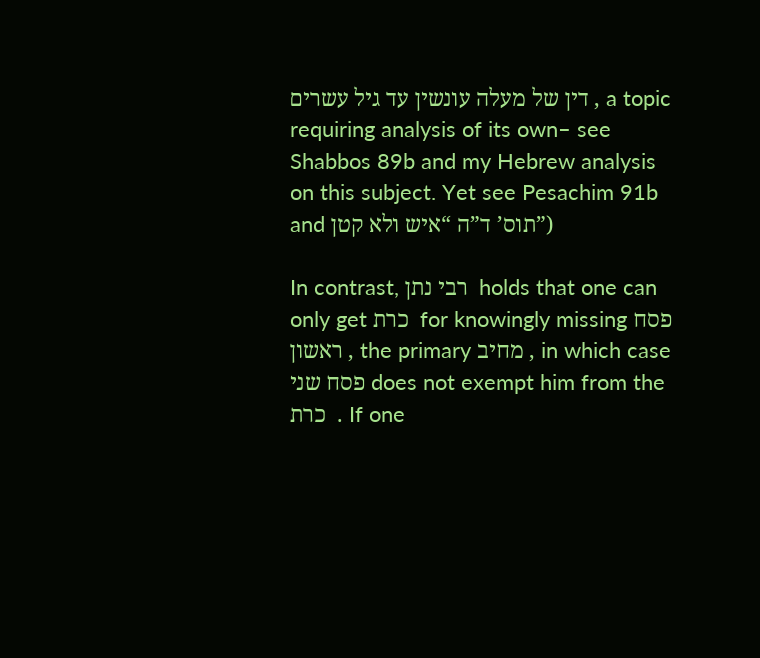דין של מעלה עונשין עד גיל עשרים , a topic requiring analysis of its own– see Shabbos 89b and my Hebrew analysis on this subject. Yet see Pesachim 91b and תוס’ ד”ה “איש ולא קטן”)

In contrast, רבי נתן  holds that one can only get כרת  for knowingly missing פסח ראשון , the primary מחיב , in which case פסח שני does not exempt him from the כרת  . If one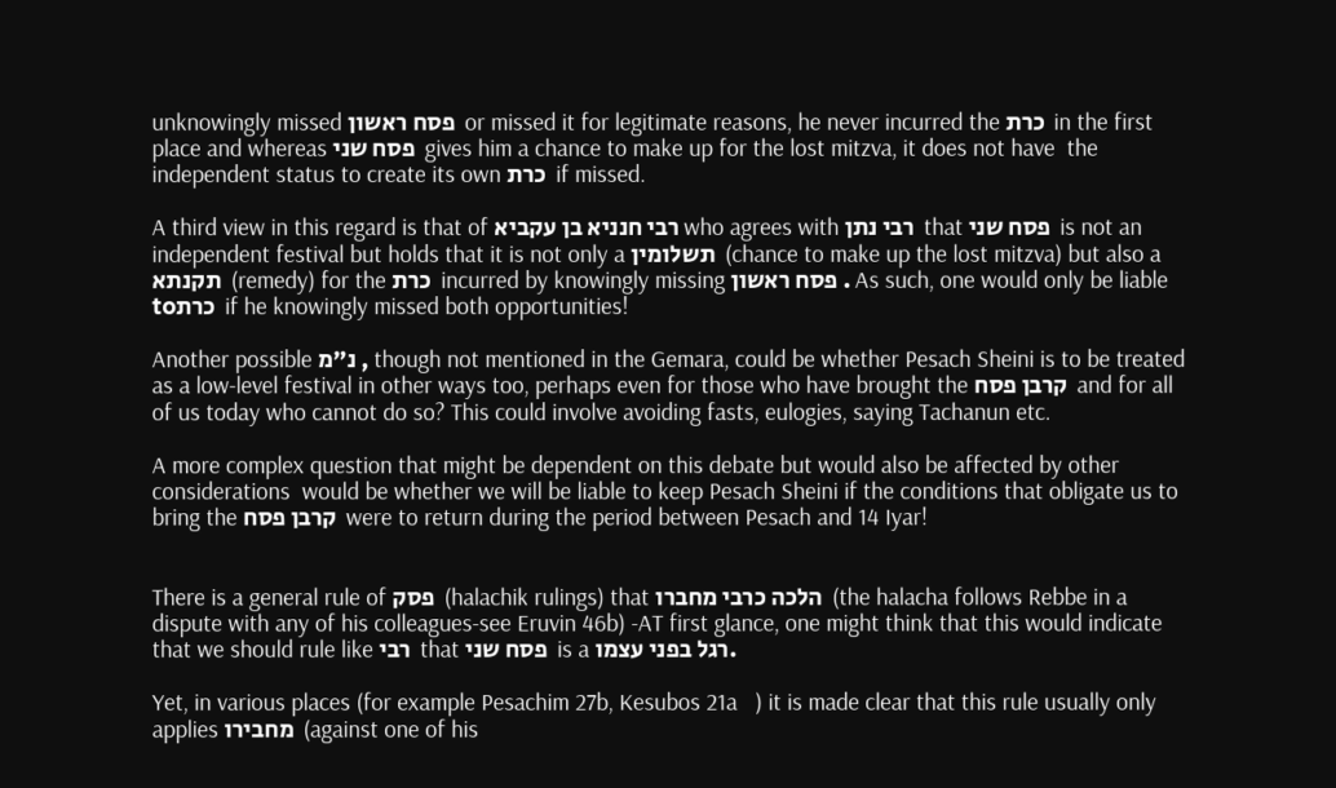unknowingly missed פסח ראשון  or missed it for legitimate reasons, he never incurred the כרת  in the first place and whereas פסח שני  gives him a chance to make up for the lost mitzva, it does not have  the independent status to create its own כרת  if missed.

A third view in this regard is that of רבי חנניא בן עקביא who agrees with רבי נתן  that פסח שני  is not an independent festival but holds that it is not only a תשלומין  (chance to make up the lost mitzva) but also a תקנתא  (remedy) for the כרת  incurred by knowingly missing פסח ראשון . As such, one would only be liable toכרת  if he knowingly missed both opportunities!

Another possible נ”מ , though not mentioned in the Gemara, could be whether Pesach Sheini is to be treated as a low-level festival in other ways too, perhaps even for those who have brought the קרבן פסח  and for all of us today who cannot do so? This could involve avoiding fasts, eulogies, saying Tachanun etc.

A more complex question that might be dependent on this debate but would also be affected by other considerations  would be whether we will be liable to keep Pesach Sheini if the conditions that obligate us to bring the קרבן פסח  were to return during the period between Pesach and 14 Iyar!


There is a general rule of פסק  (halachik rulings) that הלכה כרבי מחברו  (the halacha follows Rebbe in a dispute with any of his colleagues-see Eruvin 46b) -AT first glance, one might think that this would indicate that we should rule like רבי  that פסח שני  is a רגל בפני עצמו.

Yet, in various places (for example Pesachim 27b, Kesubos 21a   ) it is made clear that this rule usually only applies מחבירו  (against one of his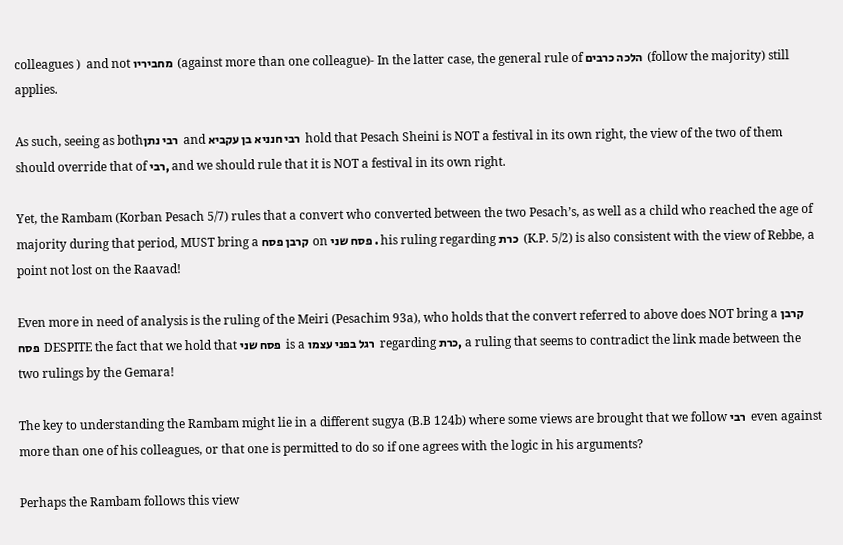colleagues )  and not מחביריו  (against more than one colleague)- In the latter case, the general rule of הלכה כרבים  (follow the majority) still applies.

As such, seeing as bothרבי נתן  and רבי חנניא בן עקביא  hold that Pesach Sheini is NOT a festival in its own right, the view of the two of them should override that of רבי, and we should rule that it is NOT a festival in its own right.

Yet, the Rambam (Korban Pesach 5/7) rules that a convert who converted between the two Pesach’s, as well as a child who reached the age of majority during that period, MUST bring a קרבן פסח  on פסח שני . his ruling regarding כרת  (K.P. 5/2) is also consistent with the view of Rebbe, a point not lost on the Raavad!

Even more in need of analysis is the ruling of the Meiri (Pesachim 93a), who holds that the convert referred to above does NOT bring a קרבן פסח  DESPITE the fact that we hold that פסח שני  is a רגל בפני עצמו  regarding כרת, a ruling that seems to contradict the link made between the two rulings by the Gemara!

The key to understanding the Rambam might lie in a different sugya (B.B 124b) where some views are brought that we follow רבי  even against more than one of his colleagues, or that one is permitted to do so if one agrees with the logic in his arguments?

Perhaps the Rambam follows this view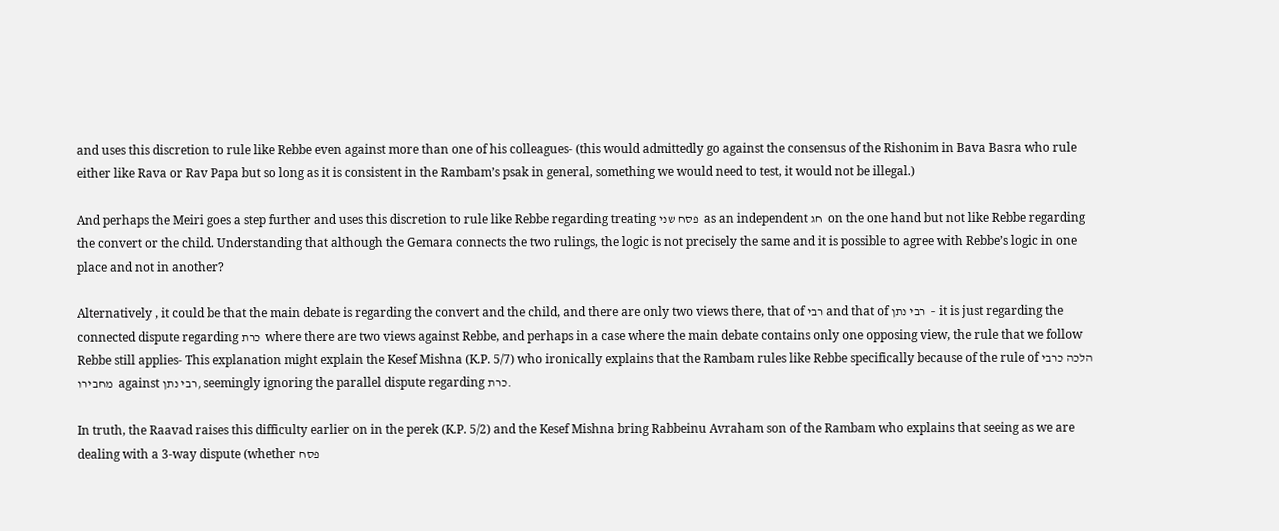and uses this discretion to rule like Rebbe even against more than one of his colleagues- (this would admittedly go against the consensus of the Rishonim in Bava Basra who rule either like Rava or Rav Papa but so long as it is consistent in the Rambam’s psak in general, something we would need to test, it would not be illegal.)

And perhaps the Meiri goes a step further and uses this discretion to rule like Rebbe regarding treating פסח שני  as an independent חג  on the one hand but not like Rebbe regarding the convert or the child. Understanding that although the Gemara connects the two rulings, the logic is not precisely the same and it is possible to agree with Rebbe’s logic in one place and not in another?

Alternatively , it could be that the main debate is regarding the convert and the child, and there are only two views there, that of רבי and that of רבי נתן  – it is just regarding the connected dispute regarding כרת  where there are two views against Rebbe, and perhaps in a case where the main debate contains only one opposing view, the rule that we follow Rebbe still applies- This explanation might explain the Kesef Mishna (K.P. 5/7) who ironically explains that the Rambam rules like Rebbe specifically because of the rule of הלכה כרבי מחבירו  against רבי נתן, seemingly ignoring the parallel dispute regarding כרת.

In truth, the Raavad raises this difficulty earlier on in the perek (K.P. 5/2) and the Kesef Mishna bring Rabbeinu Avraham son of the Rambam who explains that seeing as we are dealing with a 3-way dispute (whether פסח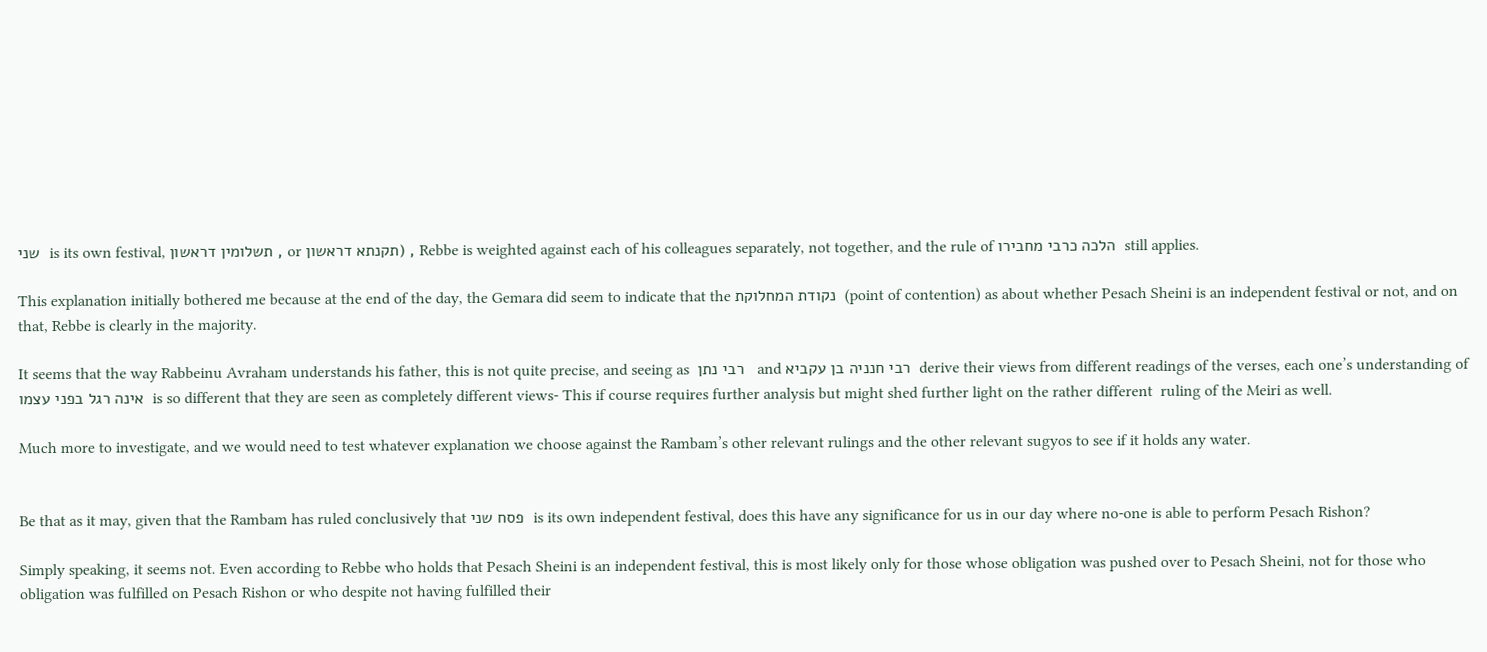שני  is its own festival, תשלומין דראשון , or תקנתא דראשון) , Rebbe is weighted against each of his colleagues separately, not together, and the rule of הלכה כרבי מחבירו  still applies.

This explanation initially bothered me because at the end of the day, the Gemara did seem to indicate that the נקודת המחלוקת  (point of contention) as about whether Pesach Sheini is an independent festival or not, and on that, Rebbe is clearly in the majority.

It seems that the way Rabbeinu Avraham understands his father, this is not quite precise, and seeing as  רבי נתן   and רבי חנניה בן עקביא  derive their views from different readings of the verses, each one’s understanding of   אינה רגל בפני עצמו  is so different that they are seen as completely different views- This if course requires further analysis but might shed further light on the rather different  ruling of the Meiri as well.

Much more to investigate, and we would need to test whatever explanation we choose against the Rambam’s other relevant rulings and the other relevant sugyos to see if it holds any water.


Be that as it may, given that the Rambam has ruled conclusively that פסח שני  is its own independent festival, does this have any significance for us in our day where no-one is able to perform Pesach Rishon?

Simply speaking, it seems not. Even according to Rebbe who holds that Pesach Sheini is an independent festival, this is most likely only for those whose obligation was pushed over to Pesach Sheini, not for those who obligation was fulfilled on Pesach Rishon or who despite not having fulfilled their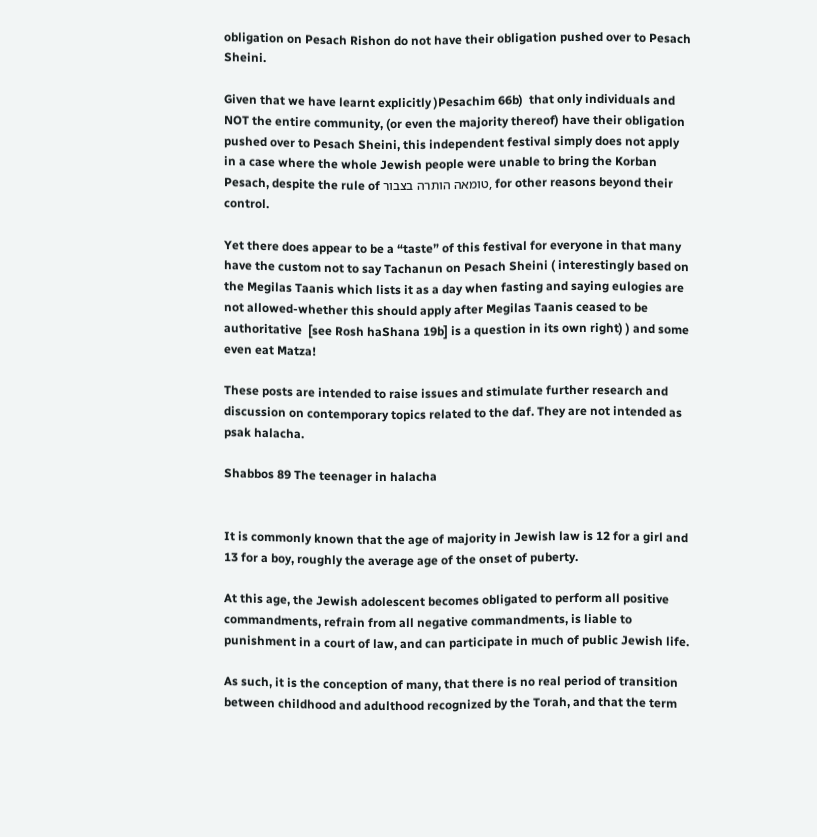obligation on Pesach Rishon do not have their obligation pushed over to Pesach Sheini.

Given that we have learnt explicitly )Pesachim 66b)  that only individuals and NOT the entire community, (or even the majority thereof) have their obligation pushed over to Pesach Sheini, this independent festival simply does not apply in a case where the whole Jewish people were unable to bring the Korban Pesach, despite the rule of טומאה הותרה בצבור, for other reasons beyond their control.

Yet there does appear to be a “taste” of this festival for everyone in that many have the custom not to say Tachanun on Pesach Sheini ( interestingly based on the Megilas Taanis which lists it as a day when fasting and saying eulogies are not allowed-whether this should apply after Megilas Taanis ceased to be authoritative  [see Rosh haShana 19b] is a question in its own right) ) and some even eat Matza!

These posts are intended to raise issues and stimulate further research and discussion on contemporary topics related to the daf. They are not intended as psak halacha.

Shabbos 89 The teenager in halacha


It is commonly known that the age of majority in Jewish law is 12 for a girl and 13 for a boy, roughly the average age of the onset of puberty.

At this age, the Jewish adolescent becomes obligated to perform all positive commandments, refrain from all negative commandments, is liable to punishment in a court of law, and can participate in much of public Jewish life.

As such, it is the conception of many, that there is no real period of transition between childhood and adulthood recognized by the Torah, and that the term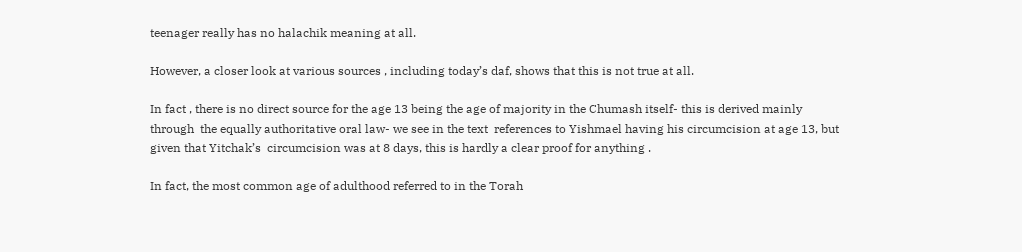teenager really has no halachik meaning at all.

However, a closer look at various sources , including today’s daf, shows that this is not true at all.

In fact , there is no direct source for the age 13 being the age of majority in the Chumash itself- this is derived mainly through  the equally authoritative oral law- we see in the text  references to Yishmael having his circumcision at age 13, but given that Yitchak’s  circumcision was at 8 days, this is hardly a clear proof for anything .

In fact, the most common age of adulthood referred to in the Torah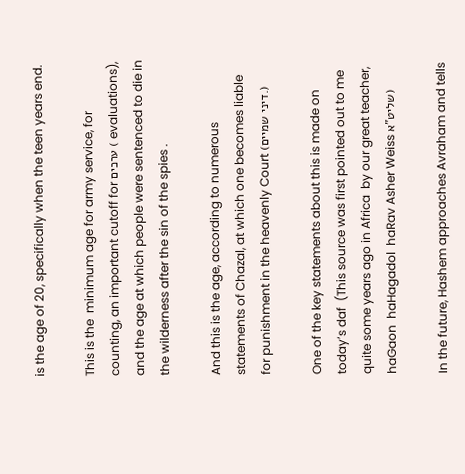is the age of 20, specifically when the teen years end.

This is the  minimum age for army service, for counting, an important cutoff for ערכים ( evaluations), and the age at which people were sentenced to die in the wilderness after the sin of the spies .

And this is the age, according to numerous statements of Chazal, at which one becomes liable for punishment in the heavenly Court (דיני שמיים.)

One of the key statements about this is made on today’s daf  (This source was first pointed out to me  quite some years ago in Africa  by our great teacher, haGaon  haHagadol  haRav Asher Weiss שליט”א)

In the future, Hashem approaches Avraham and tells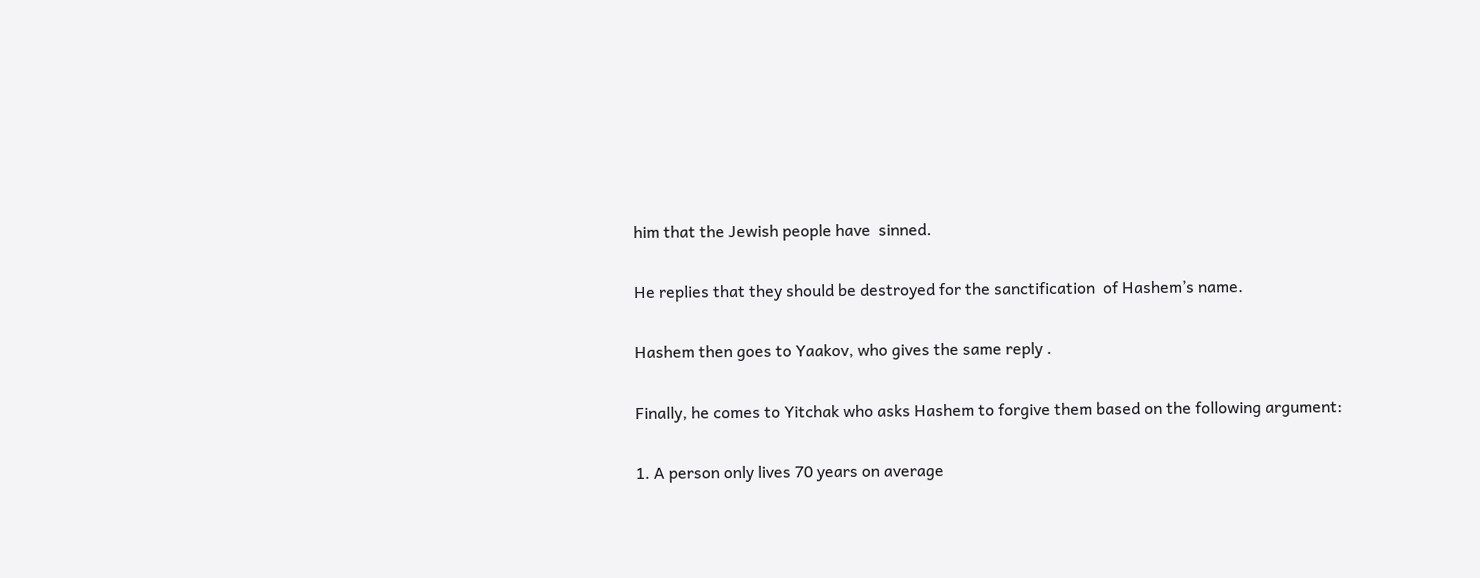him that the Jewish people have  sinned.

He replies that they should be destroyed for the sanctification  of Hashem’s name.

Hashem then goes to Yaakov, who gives the same reply .

Finally, he comes to Yitchak who asks Hashem to forgive them based on the following argument:

1. A person only lives 70 years on average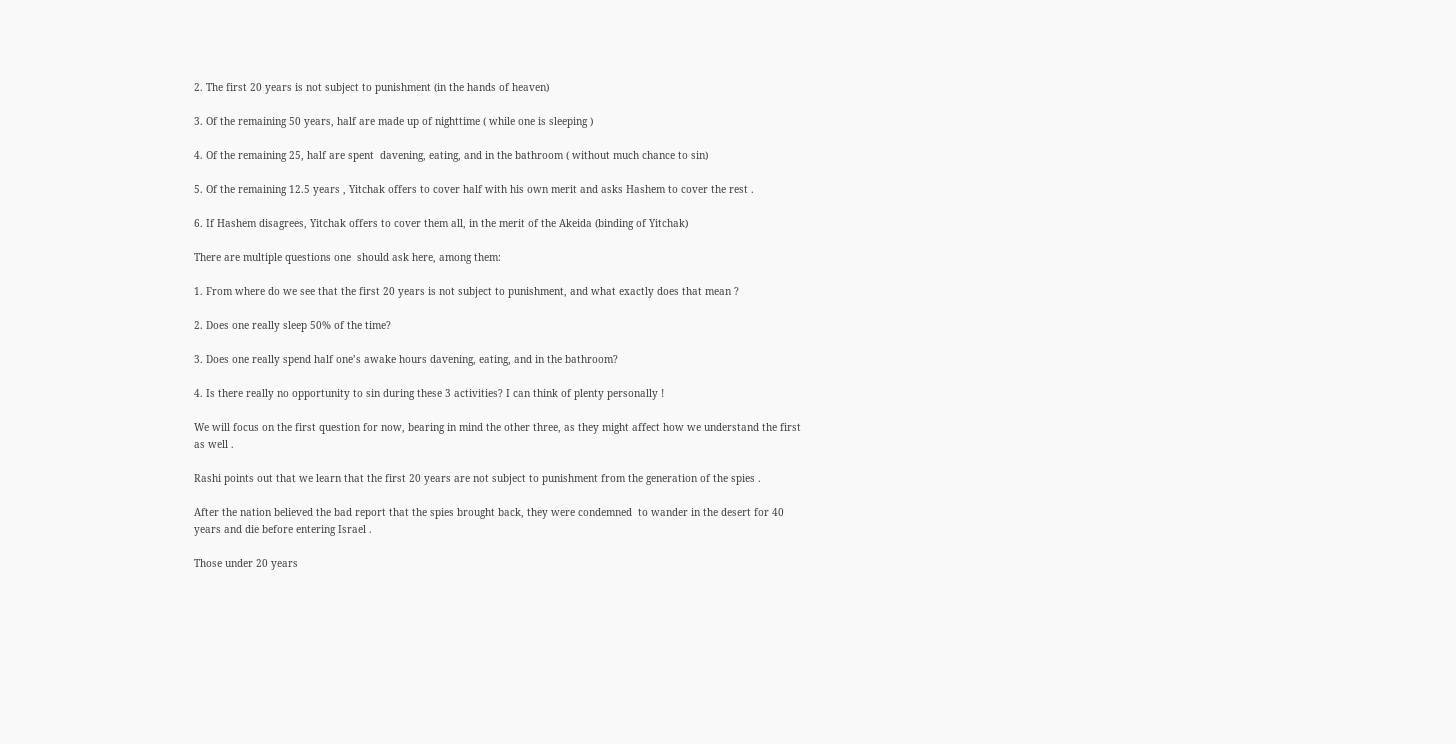2. The first 20 years is not subject to punishment (in the hands of heaven)

3. Of the remaining 50 years, half are made up of nighttime ( while one is sleeping )

4. Of the remaining 25, half are spent  davening, eating, and in the bathroom ( without much chance to sin)

5. Of the remaining 12.5 years , Yitchak offers to cover half with his own merit and asks Hashem to cover the rest .

6. If Hashem disagrees, Yitchak offers to cover them all, in the merit of the Akeida (binding of Yitchak)

There are multiple questions one  should ask here, among them:

1. From where do we see that the first 20 years is not subject to punishment, and what exactly does that mean ?

2. Does one really sleep 50% of the time?

3. Does one really spend half one’s awake hours davening, eating, and in the bathroom?

4. Is there really no opportunity to sin during these 3 activities? I can think of plenty personally !

We will focus on the first question for now, bearing in mind the other three, as they might affect how we understand the first as well .

Rashi points out that we learn that the first 20 years are not subject to punishment from the generation of the spies .

After the nation believed the bad report that the spies brought back, they were condemned  to wander in the desert for 40 years and die before entering Israel .

Those under 20 years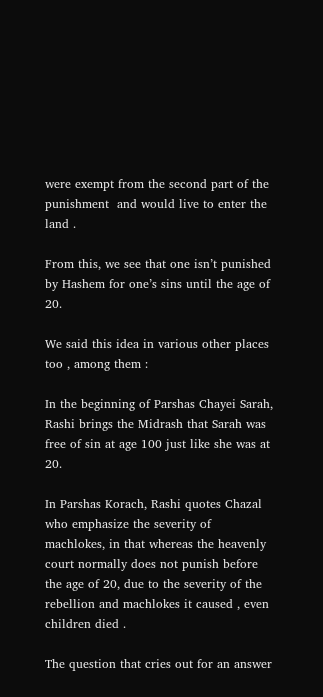were exempt from the second part of the punishment  and would live to enter the land .

From this, we see that one isn’t punished by Hashem for one’s sins until the age of 20.

We said this idea in various other places too , among them :

In the beginning of Parshas Chayei Sarah, Rashi brings the Midrash that Sarah was  free of sin at age 100 just like she was at 20.

In Parshas Korach, Rashi quotes Chazal who emphasize the severity of machlokes, in that whereas the heavenly court normally does not punish before the age of 20, due to the severity of the rebellion and machlokes it caused , even children died .

The question that cries out for an answer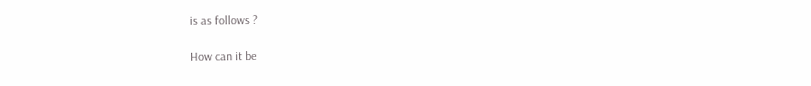is as follows ?

How can it be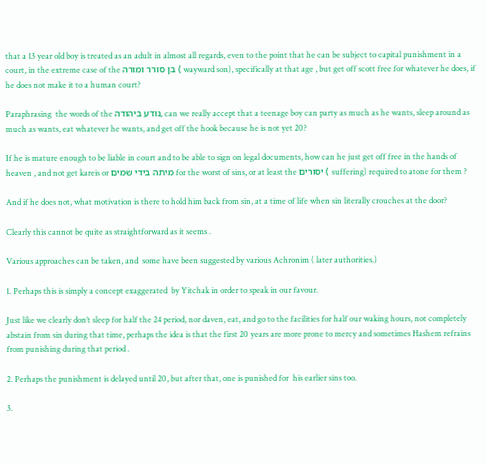that a 13 year old boy is treated as an adult in almost all regards, even to the point that he can be subject to capital punishment in a court, in the extreme case of the בן סורר ומורה ( wayward son), specifically at that age , but get off scott free for whatever he does, if he does not make it to a human court?

Paraphrasing  the words of the נודע ביהודה, can we really accept that a teenage boy can party as much as he wants, sleep around as much as wants, eat whatever he wants, and get off the hook because he is not yet 20?

If he is mature enough to be liable in court and to be able to sign on legal documents, how can he just get off free in the hands of heaven , and not get kareis or מיתה בידי שמים for the worst of sins, or at least the יסורים ( suffering) required to atone for them ?

And if he does not, what motivation is there to hold him back from sin, at a time of life when sin literally crouches at the door?

Clearly this cannot be quite as straightforward as it seems .

Various approaches can be taken, and  some have been suggested by various Achronim ( later authorities.)

1. Perhaps this is simply a concept exaggerated  by Yitchak in order to speak in our favour.

Just like we clearly don’t sleep for half the 24 period, nor daven, eat, and go to the facilities for half our waking hours, not completely abstain from sin during that time, perhaps the idea is that the first 20 years are more prone to mercy and sometimes Hashem refrains from punishing during that period .

2. Perhaps the punishment is delayed until 20, but after that, one is punished for  his earlier sins too.

3.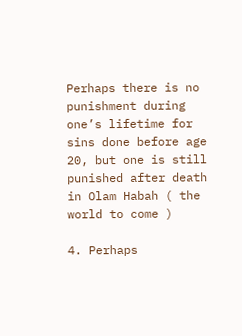Perhaps there is no punishment during one’s lifetime for sins done before age 20, but one is still punished after death in Olam Habah ( the world to come )

4. Perhaps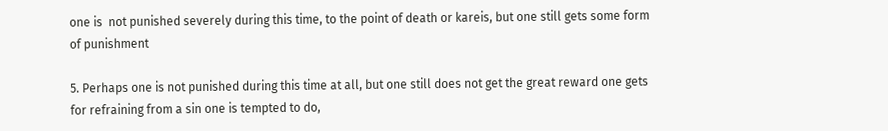one is  not punished severely during this time, to the point of death or kareis, but one still gets some form of punishment

5. Perhaps one is not punished during this time at all, but one still does not get the great reward one gets for refraining from a sin one is tempted to do,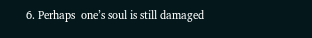6. Perhaps  one’s soul is still damaged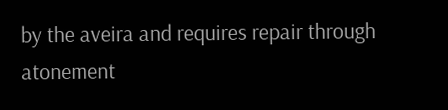by the aveira and requires repair through atonement